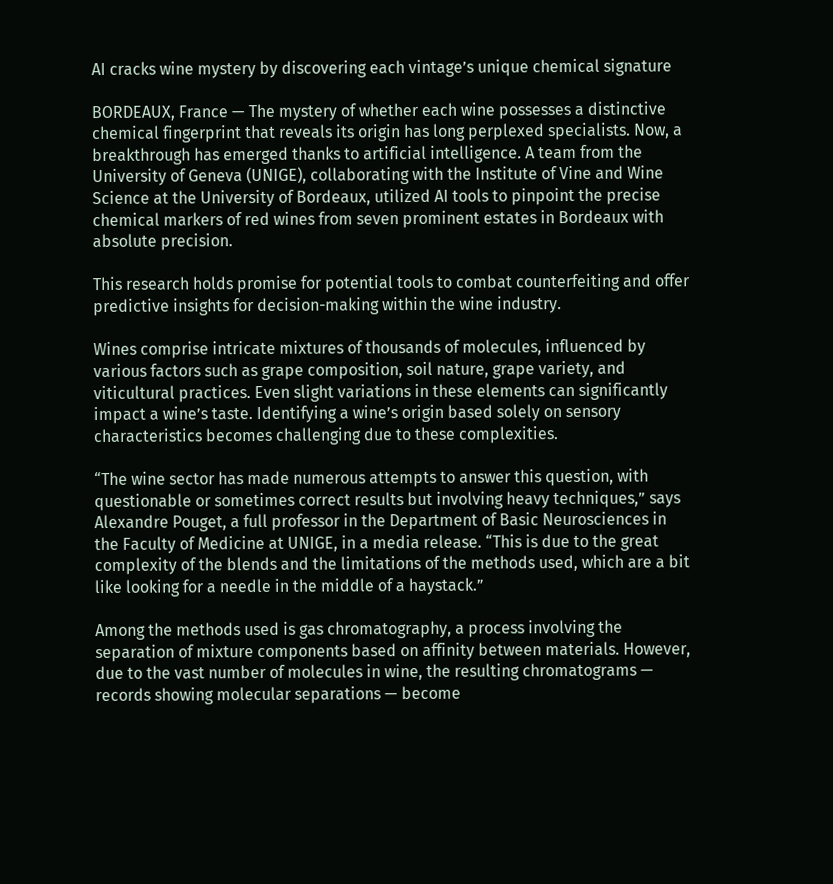AI cracks wine mystery by discovering each vintage’s unique chemical signature

BORDEAUX, France — The mystery of whether each wine possesses a distinctive chemical fingerprint that reveals its origin has long perplexed specialists. Now, a breakthrough has emerged thanks to artificial intelligence. A team from the University of Geneva (UNIGE), collaborating with the Institute of Vine and Wine Science at the University of Bordeaux, utilized AI tools to pinpoint the precise chemical markers of red wines from seven prominent estates in Bordeaux with absolute precision.

This research holds promise for potential tools to combat counterfeiting and offer predictive insights for decision-making within the wine industry.

Wines comprise intricate mixtures of thousands of molecules, influenced by various factors such as grape composition, soil nature, grape variety, and viticultural practices. Even slight variations in these elements can significantly impact a wine’s taste. Identifying a wine’s origin based solely on sensory characteristics becomes challenging due to these complexities.

“The wine sector has made numerous attempts to answer this question, with questionable or sometimes correct results but involving heavy techniques,” says Alexandre Pouget, a full professor in the Department of Basic Neurosciences in the Faculty of Medicine at UNIGE, in a media release. “This is due to the great complexity of the blends and the limitations of the methods used, which are a bit like looking for a needle in the middle of a haystack.”

Among the methods used is gas chromatography, a process involving the separation of mixture components based on affinity between materials. However, due to the vast number of molecules in wine, the resulting chromatograms — records showing molecular separations — become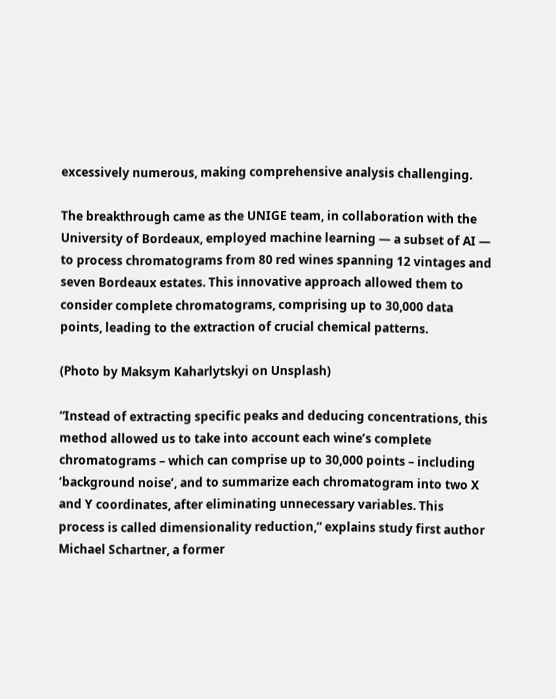excessively numerous, making comprehensive analysis challenging.

The breakthrough came as the UNIGE team, in collaboration with the University of Bordeaux, employed machine learning — a subset of AI — to process chromatograms from 80 red wines spanning 12 vintages and seven Bordeaux estates. This innovative approach allowed them to consider complete chromatograms, comprising up to 30,000 data points, leading to the extraction of crucial chemical patterns.

(Photo by Maksym Kaharlytskyi on Unsplash)

“Instead of extracting specific peaks and deducing concentrations, this method allowed us to take into account each wine’s complete chromatograms – which can comprise up to 30,000 points – including ‘background noise’, and to summarize each chromatogram into two X and Y coordinates, after eliminating unnecessary variables. This process is called dimensionality reduction,” explains study first author Michael Schartner, a former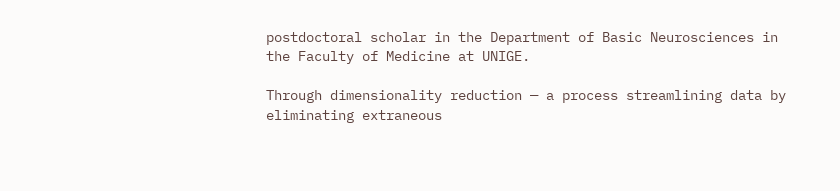postdoctoral scholar in the Department of Basic Neurosciences in the Faculty of Medicine at UNIGE.

Through dimensionality reduction — a process streamlining data by eliminating extraneous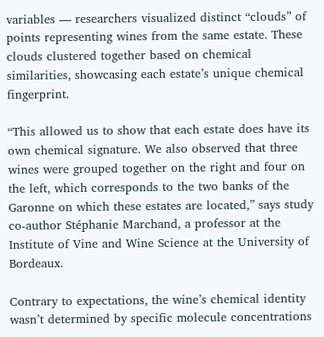variables — researchers visualized distinct “clouds” of points representing wines from the same estate. These clouds clustered together based on chemical similarities, showcasing each estate’s unique chemical fingerprint.

“This allowed us to show that each estate does have its own chemical signature. We also observed that three wines were grouped together on the right and four on the left, which corresponds to the two banks of the Garonne on which these estates are located,” says study co-author Stéphanie Marchand, a professor at the Institute of Vine and Wine Science at the University of Bordeaux.

Contrary to expectations, the wine’s chemical identity wasn’t determined by specific molecule concentrations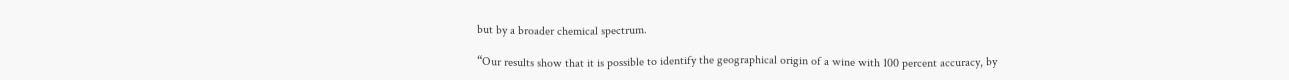but by a broader chemical spectrum.

“Our results show that it is possible to identify the geographical origin of a wine with 100 percent accuracy, by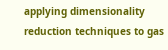applying dimensionality reduction techniques to gas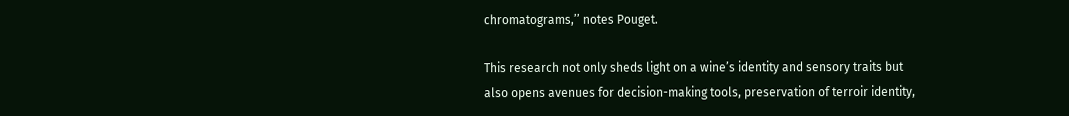chromatograms,’’ notes Pouget.

This research not only sheds light on a wine’s identity and sensory traits but also opens avenues for decision-making tools, preservation of terroir identity,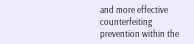and more effective counterfeiting prevention within the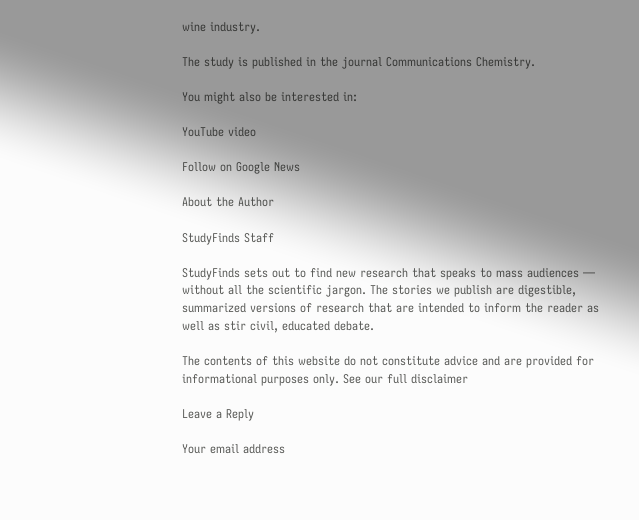wine industry.

The study is published in the journal Communications Chemistry.

You might also be interested in:

YouTube video

Follow on Google News

About the Author

StudyFinds Staff

StudyFinds sets out to find new research that speaks to mass audiences — without all the scientific jargon. The stories we publish are digestible, summarized versions of research that are intended to inform the reader as well as stir civil, educated debate.

The contents of this website do not constitute advice and are provided for informational purposes only. See our full disclaimer

Leave a Reply

Your email address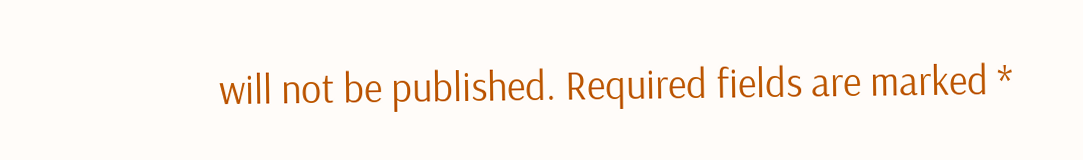will not be published. Required fields are marked *